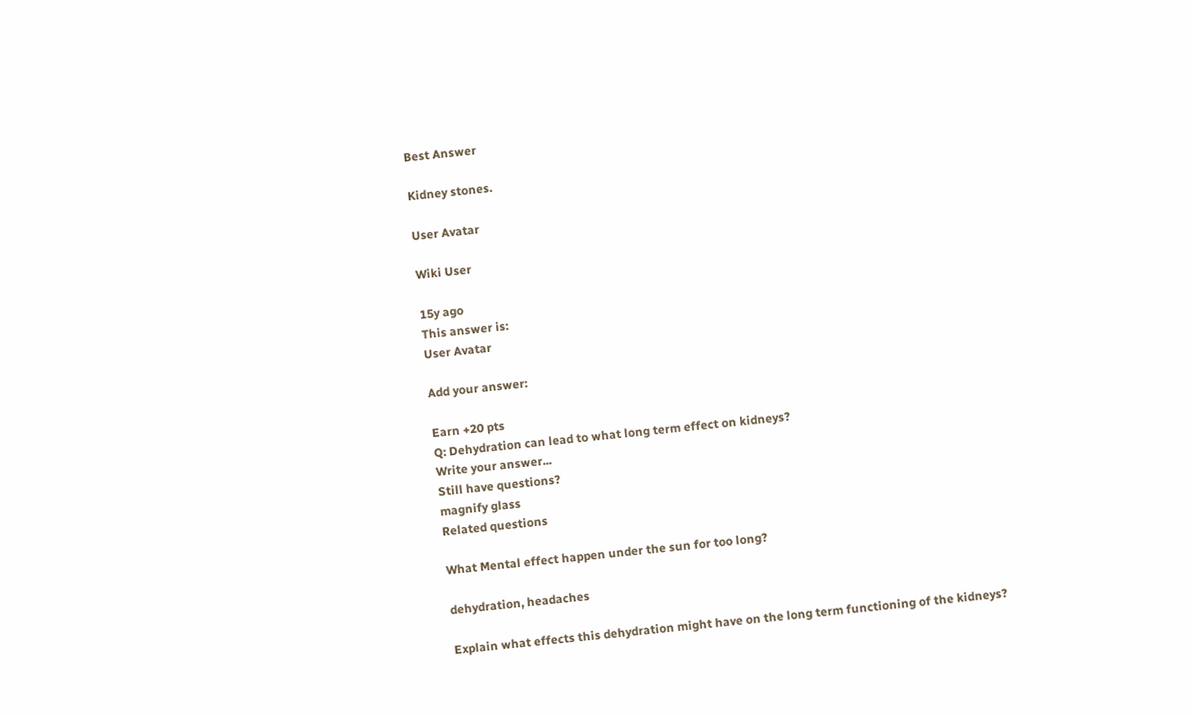Best Answer

Kidney stones.

User Avatar

Wiki User

15y ago
This answer is:
User Avatar

Add your answer:

Earn +20 pts
Q: Dehydration can lead to what long term effect on kidneys?
Write your answer...
Still have questions?
magnify glass
Related questions

What Mental effect happen under the sun for too long?

dehydration, headaches

Explain what effects this dehydration might have on the long term functioning of the kidneys?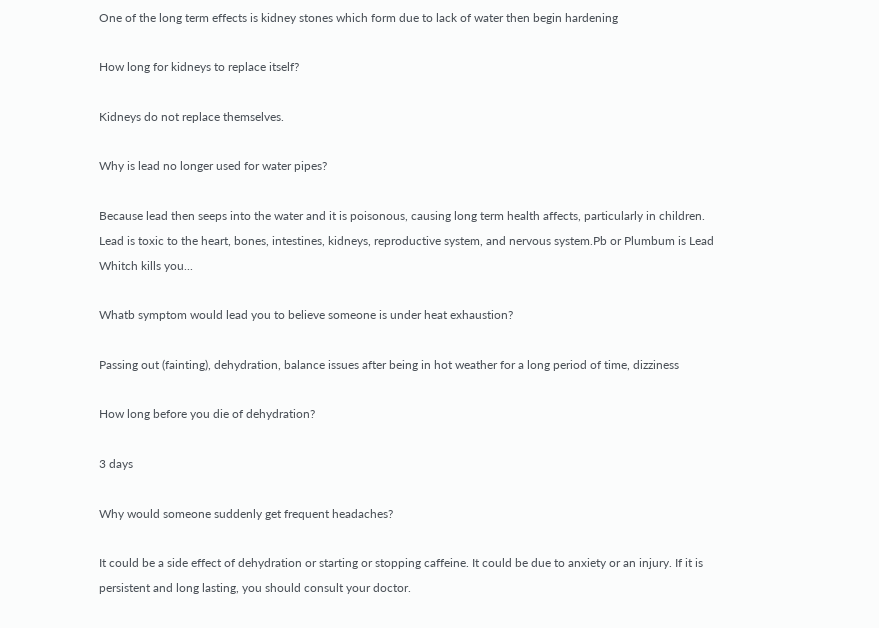One of the long term effects is kidney stones which form due to lack of water then begin hardening

How long for kidneys to replace itself?

Kidneys do not replace themselves.

Why is lead no longer used for water pipes?

Because lead then seeps into the water and it is poisonous, causing long term health affects, particularly in children. Lead is toxic to the heart, bones, intestines, kidneys, reproductive system, and nervous system.Pb or Plumbum is Lead Whitch kills you...

Whatb symptom would lead you to believe someone is under heat exhaustion?

Passing out (fainting), dehydration, balance issues after being in hot weather for a long period of time, dizziness

How long before you die of dehydration?

3 days

Why would someone suddenly get frequent headaches?

It could be a side effect of dehydration or starting or stopping caffeine. It could be due to anxiety or an injury. If it is persistent and long lasting, you should consult your doctor.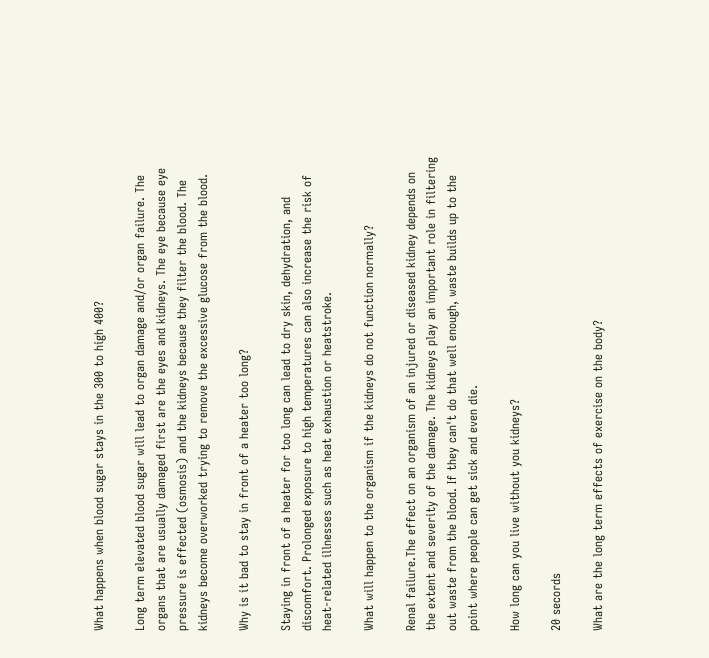What happens when blood sugar stays in the 300 to high 400?

Long term elevated blood sugar will lead to organ damage and/or organ failure. The organs that are usually damaged first are the eyes and kidneys. The eye because eye pressure is effected (osmosis) and the kidneys because they filter the blood. The kidneys become overworked trying to remove the excessive glucose from the blood.

Why is it bad to stay in front of a heater too long?

Staying in front of a heater for too long can lead to dry skin, dehydration, and discomfort. Prolonged exposure to high temperatures can also increase the risk of heat-related illnesses such as heat exhaustion or heatstroke.

What will happen to the organism if the kidneys do not function normally?

Renal failure.The effect on an organism of an injured or diseased kidney depends on the extent and severity of the damage. The kidneys play an important role in filtering out waste from the blood. If they can't do that well enough, waste builds up to the point where people can get sick and even die.

How long can you live without you kidneys?

20 secords

What are the long term effects of exercise on the body?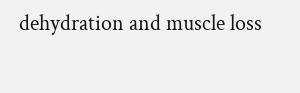dehydration and muscle loss